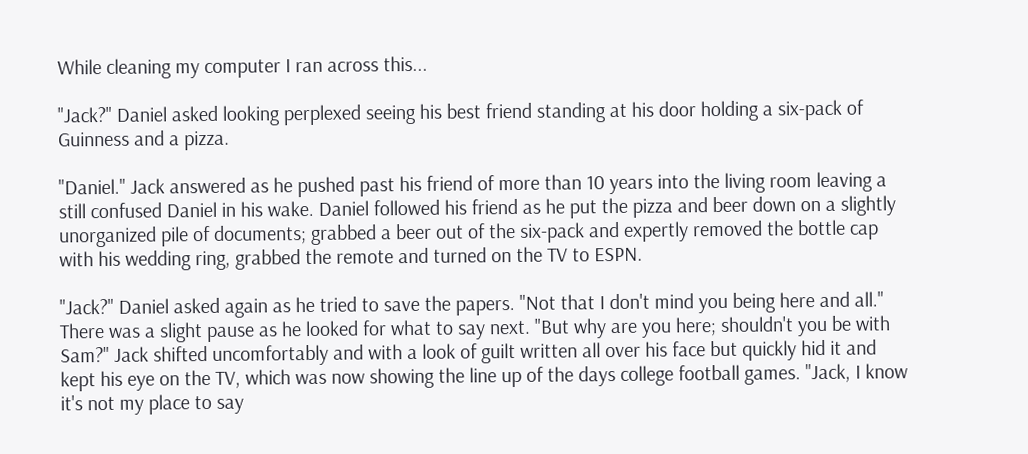While cleaning my computer I ran across this...

"Jack?" Daniel asked looking perplexed seeing his best friend standing at his door holding a six-pack of Guinness and a pizza.

"Daniel." Jack answered as he pushed past his friend of more than 10 years into the living room leaving a still confused Daniel in his wake. Daniel followed his friend as he put the pizza and beer down on a slightly unorganized pile of documents; grabbed a beer out of the six-pack and expertly removed the bottle cap with his wedding ring, grabbed the remote and turned on the TV to ESPN.

"Jack?" Daniel asked again as he tried to save the papers. "Not that I don't mind you being here and all." There was a slight pause as he looked for what to say next. "But why are you here; shouldn't you be with Sam?" Jack shifted uncomfortably and with a look of guilt written all over his face but quickly hid it and kept his eye on the TV, which was now showing the line up of the days college football games. "Jack, I know it's not my place to say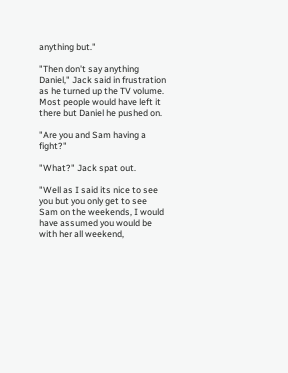anything but."

"Then don't say anything Daniel," Jack said in frustration as he turned up the TV volume. Most people would have left it there but Daniel he pushed on.

"Are you and Sam having a fight?"

"What?" Jack spat out.

"Well as I said its nice to see you but you only get to see Sam on the weekends, I would have assumed you would be with her all weekend,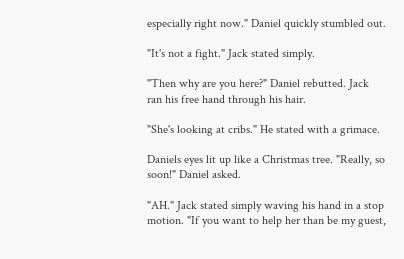especially right now." Daniel quickly stumbled out.

"It's not a fight." Jack stated simply.

"Then why are you here?" Daniel rebutted. Jack ran his free hand through his hair.

"She's looking at cribs." He stated with a grimace.

Daniels eyes lit up like a Christmas tree. "Really, so soon!" Daniel asked.

"AH." Jack stated simply waving his hand in a stop motion. "If you want to help her than be my guest,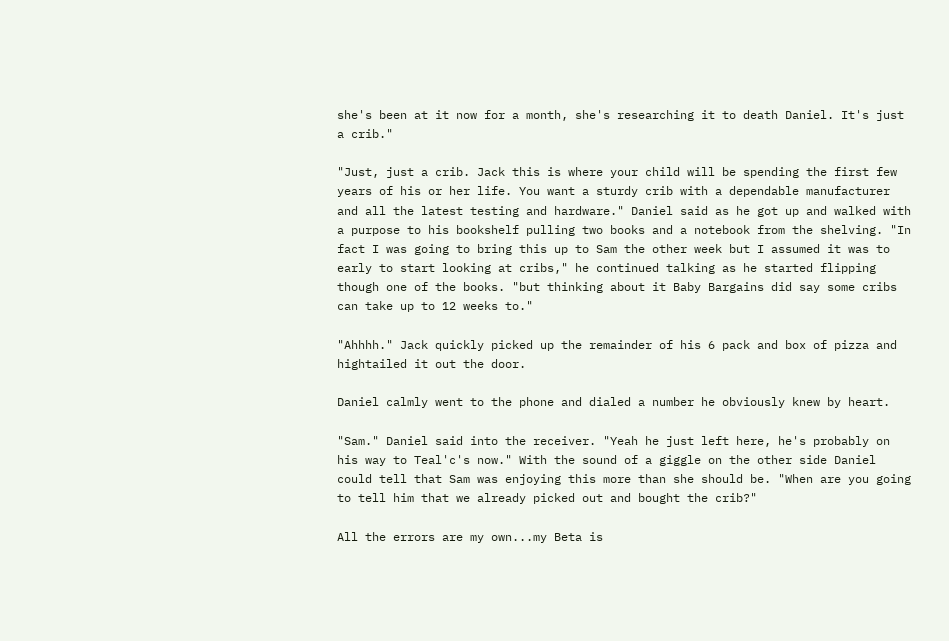she's been at it now for a month, she's researching it to death Daniel. It's just a crib."

"Just, just a crib. Jack this is where your child will be spending the first few years of his or her life. You want a sturdy crib with a dependable manufacturer and all the latest testing and hardware." Daniel said as he got up and walked with a purpose to his bookshelf pulling two books and a notebook from the shelving. "In fact I was going to bring this up to Sam the other week but I assumed it was to early to start looking at cribs," he continued talking as he started flipping though one of the books. "but thinking about it Baby Bargains did say some cribs can take up to 12 weeks to."

"Ahhhh." Jack quickly picked up the remainder of his 6 pack and box of pizza and hightailed it out the door.

Daniel calmly went to the phone and dialed a number he obviously knew by heart.

"Sam." Daniel said into the receiver. "Yeah he just left here, he's probably on his way to Teal'c's now." With the sound of a giggle on the other side Daniel could tell that Sam was enjoying this more than she should be. "When are you going to tell him that we already picked out and bought the crib?"

All the errors are my own...my Beta is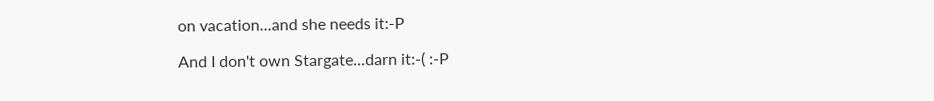on vacation...and she needs it:-P

And I don't own Stargate...darn it:-( :-P